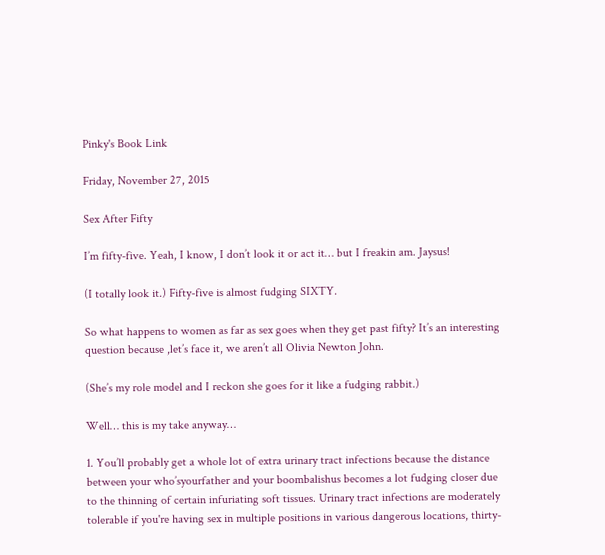Pinky's Book Link

Friday, November 27, 2015

Sex After Fifty

I’m fifty-five. Yeah, I know, I don’t look it or act it… but I freakin am. Jaysus!

(I totally look it.) Fifty-five is almost fudging SIXTY.

So what happens to women as far as sex goes when they get past fifty? It’s an interesting question because ,let’s face it, we aren’t all Olivia Newton John.

(She’s my role model and I reckon she goes for it like a fudging rabbit.)

Well… this is my take anyway…

1. You’ll probably get a whole lot of extra urinary tract infections because the distance between your who’syourfather and your boombalishus becomes a lot fudging closer due to the thinning of certain infuriating soft tissues. Urinary tract infections are moderately tolerable if you're having sex in multiple positions in various dangerous locations, thirty-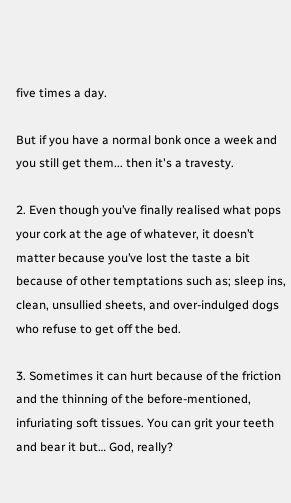five times a day.

But if you have a normal bonk once a week and you still get them... then it's a travesty.

2. Even though you’ve finally realised what pops your cork at the age of whatever, it doesn’t matter because you’ve lost the taste a bit because of other temptations such as; sleep ins, clean, unsullied sheets, and over-indulged dogs who refuse to get off the bed.

3. Sometimes it can hurt because of the friction and the thinning of the before-mentioned, infuriating soft tissues. You can grit your teeth and bear it but… God, really?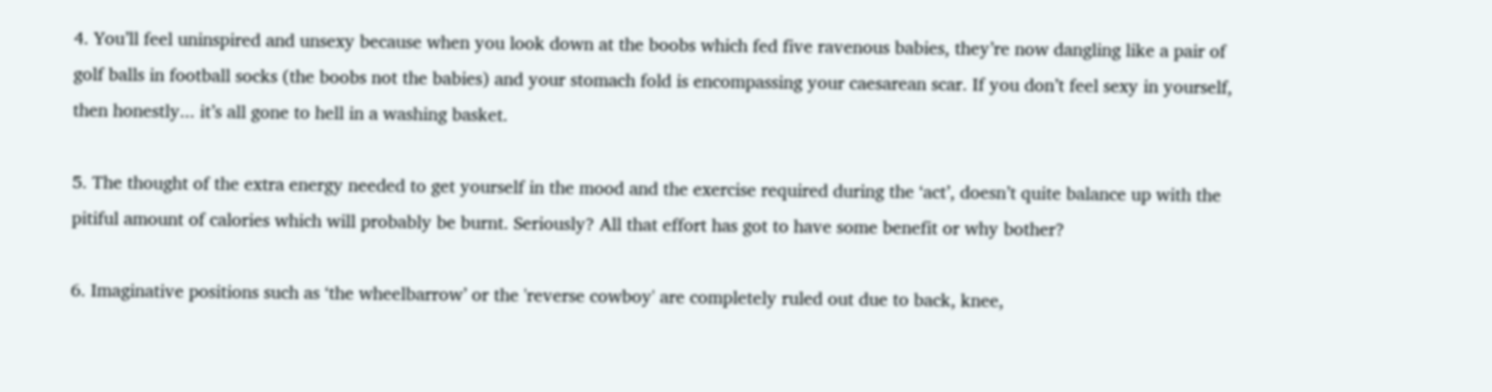4. You’ll feel uninspired and unsexy because when you look down at the boobs which fed five ravenous babies, they’re now dangling like a pair of golf balls in football socks (the boobs not the babies) and your stomach fold is encompassing your caesarean scar. If you don’t feel sexy in yourself, then honestly... it’s all gone to hell in a washing basket.

5. The thought of the extra energy needed to get yourself in the mood and the exercise required during the ‘act’, doesn’t quite balance up with the pitiful amount of calories which will probably be burnt. Seriously? All that effort has got to have some benefit or why bother?

6. Imaginative positions such as ‘the wheelbarrow’ or the 'reverse cowboy' are completely ruled out due to back, knee,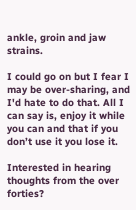ankle, groin and jaw strains.

I could go on but I fear I may be over-sharing, and I'd hate to do that. All I can say is, enjoy it while you can and that if you don’t use it you lose it.

Interested in hearing thoughts from the over forties?